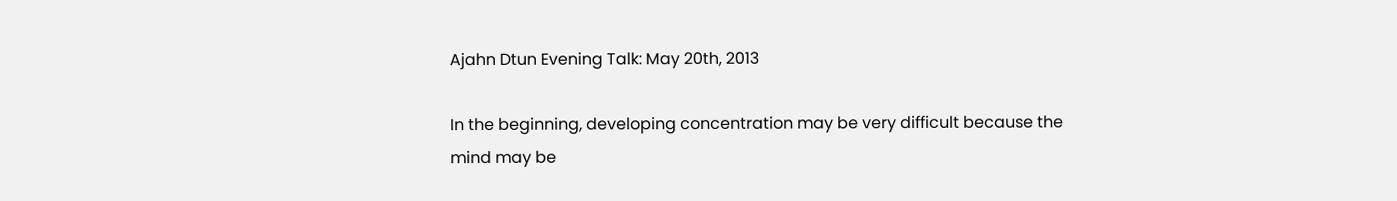Ajahn Dtun Evening Talk: May 20th, 2013

In the beginning, developing concentration may be very difficult because the mind may be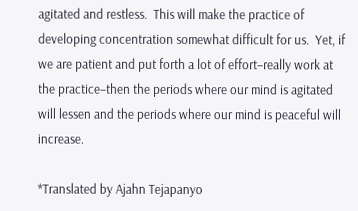agitated and restless.  This will make the practice of developing concentration somewhat difficult for us.  Yet, if we are patient and put forth a lot of effort–really work at the practice–then the periods where our mind is agitated will lessen and the periods where our mind is peaceful will increase.

*Translated by Ajahn Tejapanyo